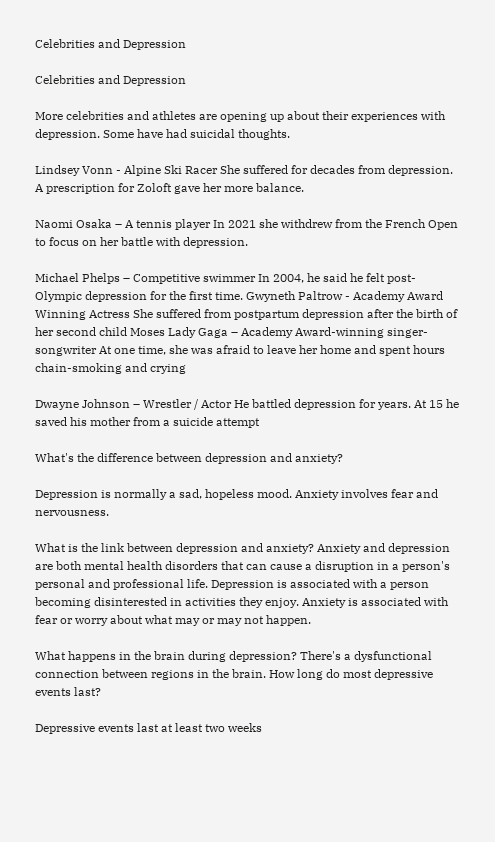Celebrities and Depression

Celebrities and Depression

More celebrities and athletes are opening up about their experiences with depression. Some have had suicidal thoughts.

Lindsey Vonn - Alpine Ski Racer She suffered for decades from depression. A prescription for Zoloft gave her more balance.

Naomi Osaka – A tennis player In 2021 she withdrew from the French Open to focus on her battle with depression.

Michael Phelps – Competitive swimmer In 2004, he said he felt post-Olympic depression for the first time. Gwyneth Paltrow - Academy Award Winning Actress She suffered from postpartum depression after the birth of her second child Moses Lady Gaga – Academy Award-winning singer-songwriter At one time, she was afraid to leave her home and spent hours chain-smoking and crying

Dwayne Johnson – Wrestler / Actor He battled depression for years. At 15 he saved his mother from a suicide attempt

What's the difference between depression and anxiety?

Depression is normally a sad, hopeless mood. Anxiety involves fear and nervousness.

What is the link between depression and anxiety? Anxiety and depression are both mental health disorders that can cause a disruption in a person's personal and professional life. Depression is associated with a person becoming disinterested in activities they enjoy. Anxiety is associated with fear or worry about what may or may not happen.

What happens in the brain during depression? There's a dysfunctional connection between regions in the brain. How long do most depressive events last?

Depressive events last at least two weeks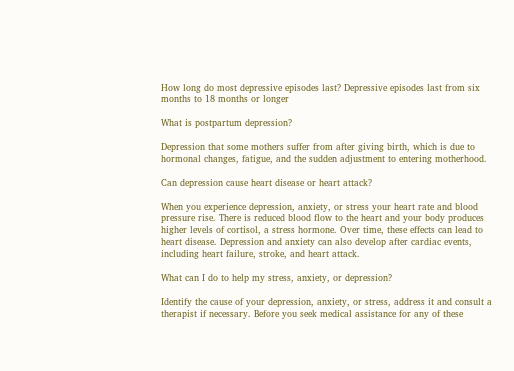How long do most depressive episodes last? Depressive episodes last from six months to 18 months or longer

What is postpartum depression?

Depression that some mothers suffer from after giving birth, which is due to hormonal changes, fatigue, and the sudden adjustment to entering motherhood.

Can depression cause heart disease or heart attack?

When you experience depression, anxiety, or stress your heart rate and blood pressure rise. There is reduced blood flow to the heart and your body produces higher levels of cortisol, a stress hormone. Over time, these effects can lead to heart disease. Depression and anxiety can also develop after cardiac events, including heart failure, stroke, and heart attack.

What can I do to help my stress, anxiety, or depression?

Identify the cause of your depression, anxiety, or stress, address it and consult a therapist if necessary. Before you seek medical assistance for any of these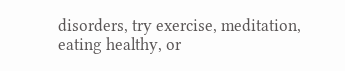disorders, try exercise, meditation, eating healthy, or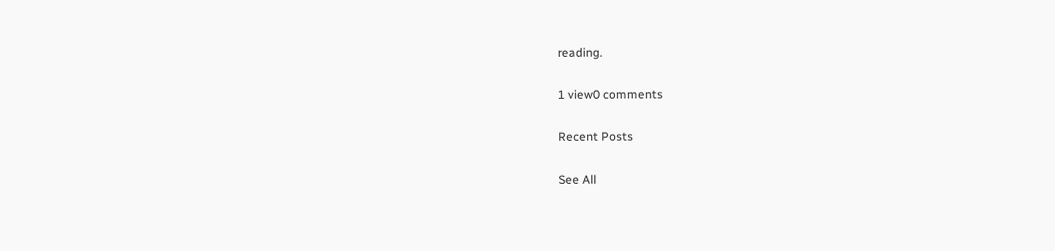reading.

1 view0 comments

Recent Posts

See All